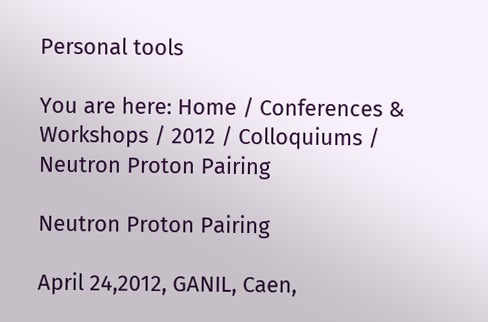Personal tools

You are here: Home / Conferences & Workshops / 2012 / Colloquiums / Neutron Proton Pairing

Neutron Proton Pairing

April 24,2012, GANIL, Caen,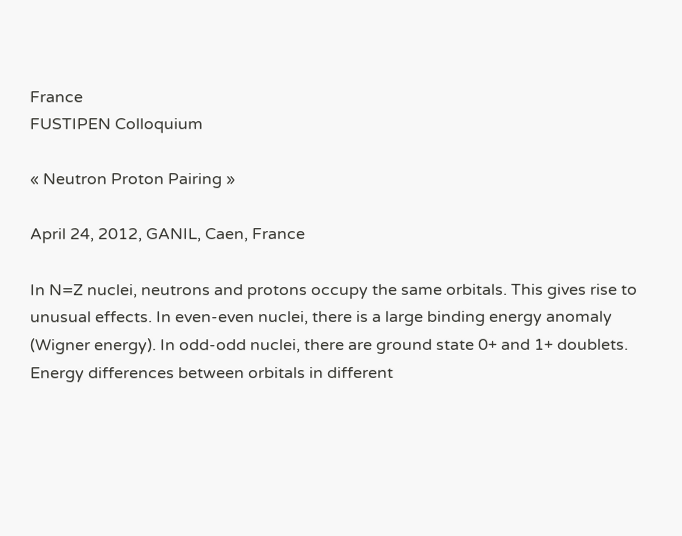France
FUSTIPEN Colloquium

« Neutron Proton Pairing »

April 24, 2012, GANIL, Caen, France

In N=Z nuclei, neutrons and protons occupy the same orbitals. This gives rise to unusual effects. In even-even nuclei, there is a large binding energy anomaly (Wigner energy). In odd-odd nuclei, there are ground state 0+ and 1+ doublets. Energy differences between orbitals in different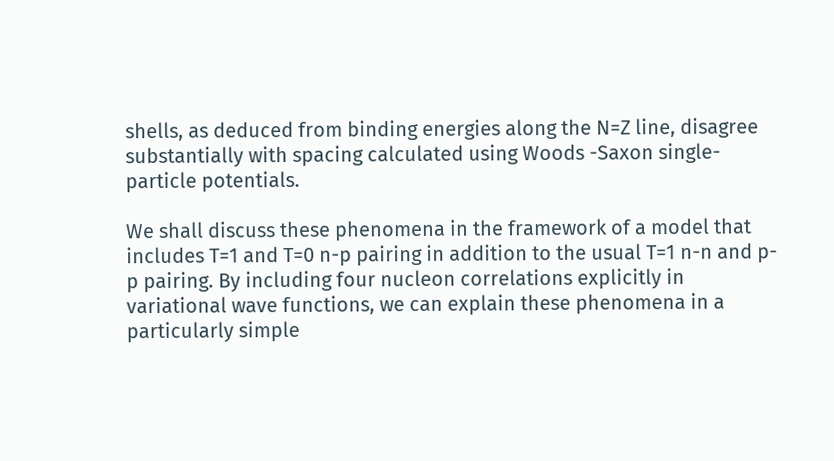shells, as deduced from binding energies along the N=Z line, disagree substantially with spacing calculated using Woods -Saxon single-particle potentials.

We shall discuss these phenomena in the framework of a model that includes T=1 and T=0 n-p pairing in addition to the usual T=1 n-n and p-p pairing. By including four nucleon correlations explicitly in variational wave functions, we can explain these phenomena in a particularly simple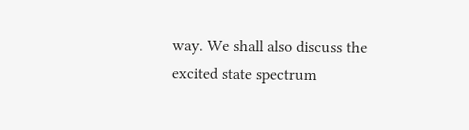way. We shall also discuss the excited state spectrum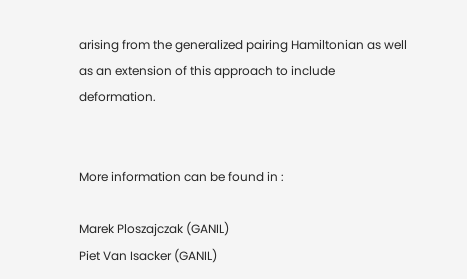arising from the generalized pairing Hamiltonian as well as an extension of this approach to include deformation.


More information can be found in :

Marek Ploszajczak (GANIL)
Piet Van Isacker (GANIL)